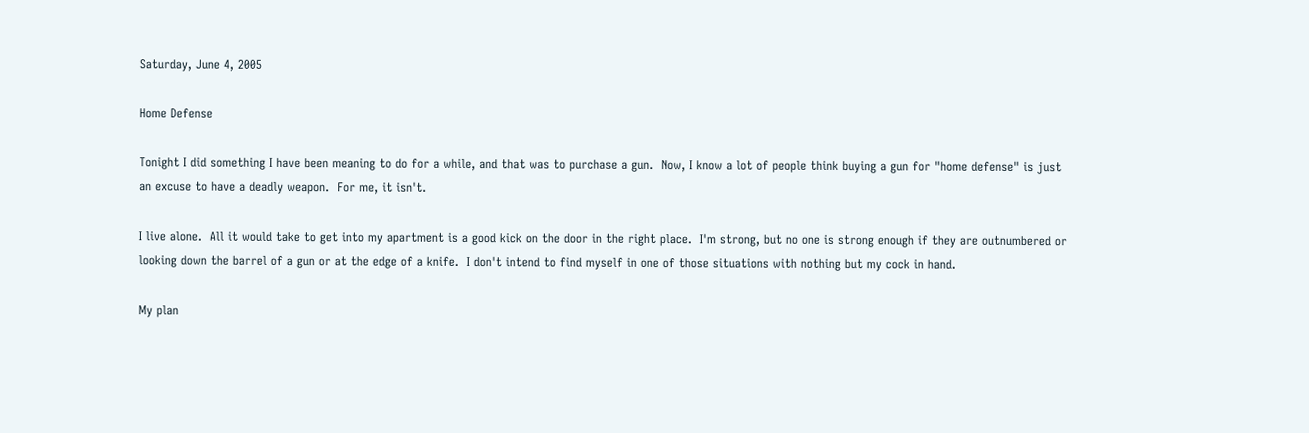Saturday, June 4, 2005

Home Defense

Tonight I did something I have been meaning to do for a while, and that was to purchase a gun.  Now, I know a lot of people think buying a gun for "home defense" is just an excuse to have a deadly weapon.  For me, it isn't.

I live alone.  All it would take to get into my apartment is a good kick on the door in the right place.  I'm strong, but no one is strong enough if they are outnumbered or looking down the barrel of a gun or at the edge of a knife.  I don't intend to find myself in one of those situations with nothing but my cock in hand.

My plan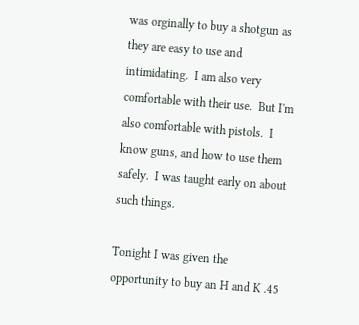was orginally to buy a shotgun as they are easy to use and intimidating.  I am also very comfortable with their use.  But I'm also comfortable with pistols.  I know guns, and how to use them safely.  I was taught early on about such things.

Tonight I was given the opportunity to buy an H and K .45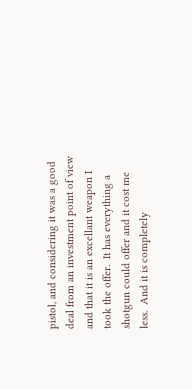pistol, and considering it was a good deal from an investment point of view and that it is an excellant weapon I took the offer.  It has everything a shotgun could offer and it cost me less.  And it is completely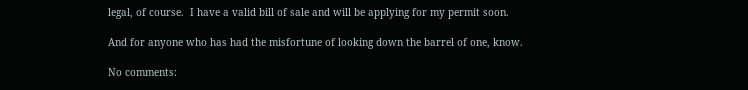legal, of course.  I have a valid bill of sale and will be applying for my permit soon.

And for anyone who has had the misfortune of looking down the barrel of one, know.

No comments: